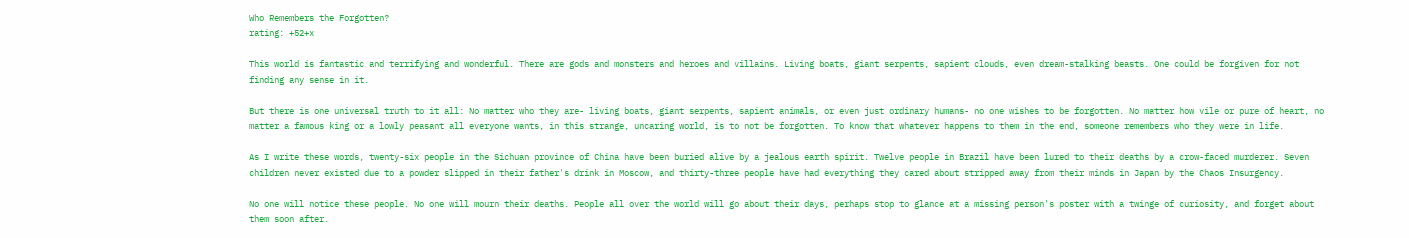Who Remembers the Forgotten?
rating: +52+x

This world is fantastic and terrifying and wonderful. There are gods and monsters and heroes and villains. Living boats, giant serpents, sapient clouds, even dream-stalking beasts. One could be forgiven for not finding any sense in it.

But there is one universal truth to it all: No matter who they are- living boats, giant serpents, sapient animals, or even just ordinary humans- no one wishes to be forgotten. No matter how vile or pure of heart, no matter a famous king or a lowly peasant all everyone wants, in this strange, uncaring world, is to not be forgotten. To know that whatever happens to them in the end, someone remembers who they were in life.

As I write these words, twenty-six people in the Sichuan province of China have been buried alive by a jealous earth spirit. Twelve people in Brazil have been lured to their deaths by a crow-faced murderer. Seven children never existed due to a powder slipped in their father's drink in Moscow, and thirty-three people have had everything they cared about stripped away from their minds in Japan by the Chaos Insurgency.

No one will notice these people. No one will mourn their deaths. People all over the world will go about their days, perhaps stop to glance at a missing person's poster with a twinge of curiosity, and forget about them soon after.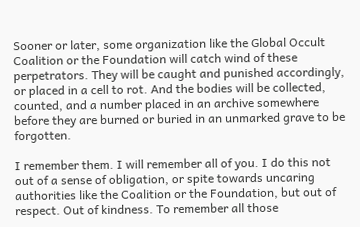Sooner or later, some organization like the Global Occult Coalition or the Foundation will catch wind of these perpetrators. They will be caught and punished accordingly, or placed in a cell to rot. And the bodies will be collected, counted, and a number placed in an archive somewhere before they are burned or buried in an unmarked grave to be forgotten.

I remember them. I will remember all of you. I do this not out of a sense of obligation, or spite towards uncaring authorities like the Coalition or the Foundation, but out of respect. Out of kindness. To remember all those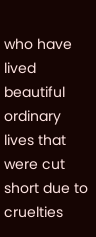who have lived beautiful ordinary lives that were cut short due to cruelties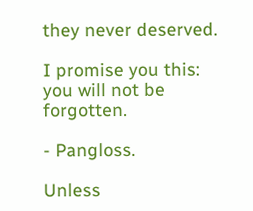they never deserved.

I promise you this: you will not be forgotten.

- Pangloss.

Unless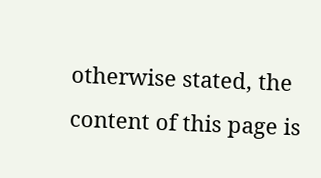otherwise stated, the content of this page is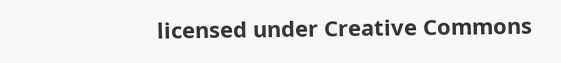licensed under Creative Commons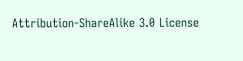Attribution-ShareAlike 3.0 License